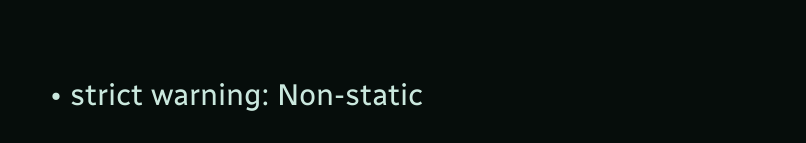• strict warning: Non-static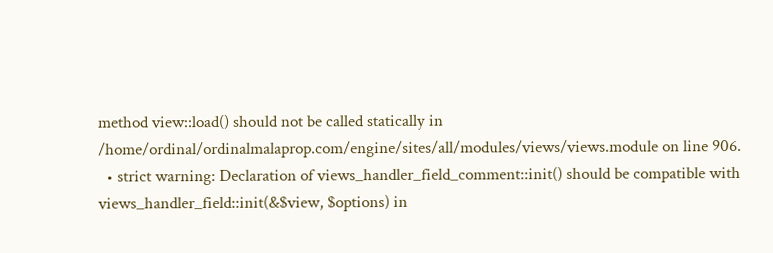method view::load() should not be called statically in /home/ordinal/ordinalmalaprop.com/engine/sites/all/modules/views/views.module on line 906.
  • strict warning: Declaration of views_handler_field_comment::init() should be compatible with views_handler_field::init(&$view, $options) in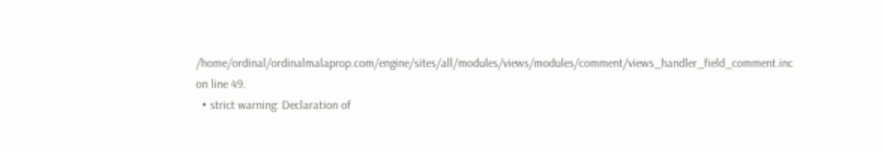/home/ordinal/ordinalmalaprop.com/engine/sites/all/modules/views/modules/comment/views_handler_field_comment.inc on line 49.
  • strict warning: Declaration of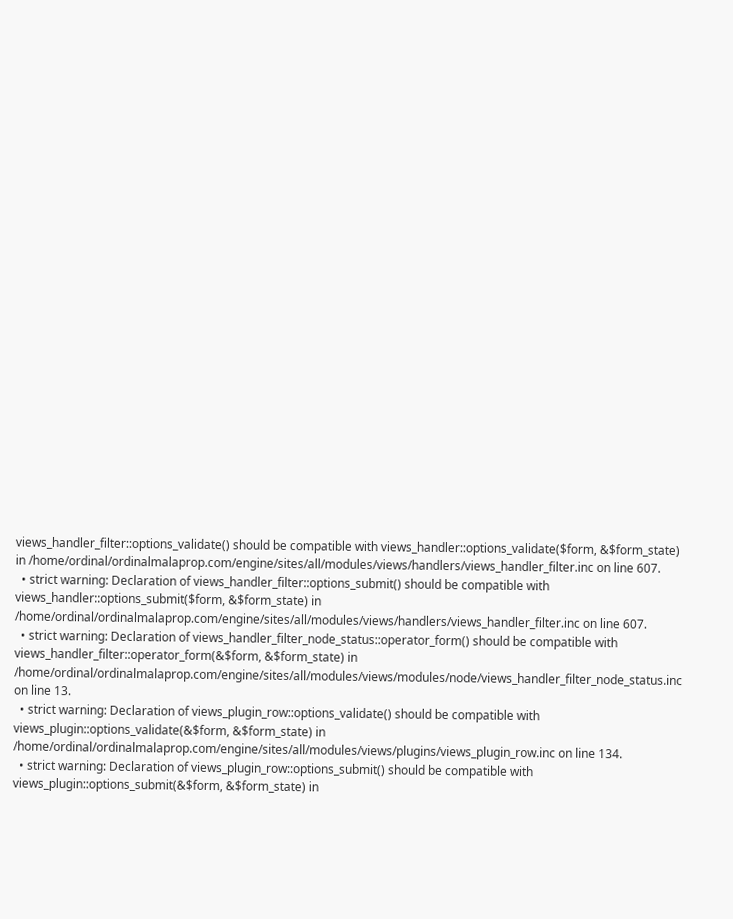views_handler_filter::options_validate() should be compatible with views_handler::options_validate($form, &$form_state) in /home/ordinal/ordinalmalaprop.com/engine/sites/all/modules/views/handlers/views_handler_filter.inc on line 607.
  • strict warning: Declaration of views_handler_filter::options_submit() should be compatible with views_handler::options_submit($form, &$form_state) in /home/ordinal/ordinalmalaprop.com/engine/sites/all/modules/views/handlers/views_handler_filter.inc on line 607.
  • strict warning: Declaration of views_handler_filter_node_status::operator_form() should be compatible with views_handler_filter::operator_form(&$form, &$form_state) in /home/ordinal/ordinalmalaprop.com/engine/sites/all/modules/views/modules/node/views_handler_filter_node_status.inc on line 13.
  • strict warning: Declaration of views_plugin_row::options_validate() should be compatible with views_plugin::options_validate(&$form, &$form_state) in /home/ordinal/ordinalmalaprop.com/engine/sites/all/modules/views/plugins/views_plugin_row.inc on line 134.
  • strict warning: Declaration of views_plugin_row::options_submit() should be compatible with views_plugin::options_submit(&$form, &$form_state) in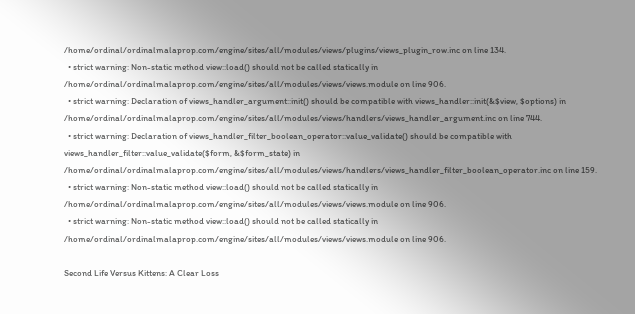/home/ordinal/ordinalmalaprop.com/engine/sites/all/modules/views/plugins/views_plugin_row.inc on line 134.
  • strict warning: Non-static method view::load() should not be called statically in /home/ordinal/ordinalmalaprop.com/engine/sites/all/modules/views/views.module on line 906.
  • strict warning: Declaration of views_handler_argument::init() should be compatible with views_handler::init(&$view, $options) in /home/ordinal/ordinalmalaprop.com/engine/sites/all/modules/views/handlers/views_handler_argument.inc on line 744.
  • strict warning: Declaration of views_handler_filter_boolean_operator::value_validate() should be compatible with views_handler_filter::value_validate($form, &$form_state) in /home/ordinal/ordinalmalaprop.com/engine/sites/all/modules/views/handlers/views_handler_filter_boolean_operator.inc on line 159.
  • strict warning: Non-static method view::load() should not be called statically in /home/ordinal/ordinalmalaprop.com/engine/sites/all/modules/views/views.module on line 906.
  • strict warning: Non-static method view::load() should not be called statically in /home/ordinal/ordinalmalaprop.com/engine/sites/all/modules/views/views.module on line 906.

Second Life Versus Kittens: A Clear Loss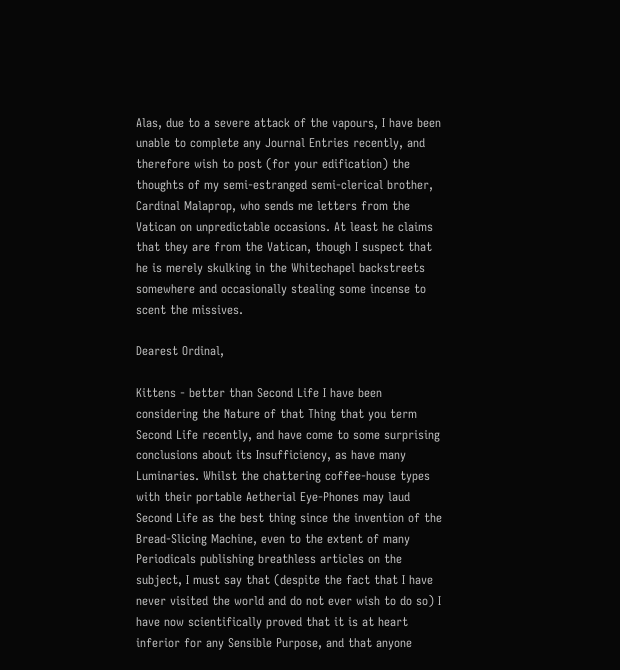Alas, due to a severe attack of the vapours, I have been unable to complete any Journal Entries recently, and therefore wish to post (for your edification) the thoughts of my semi-estranged semi-clerical brother, Cardinal Malaprop, who sends me letters from the Vatican on unpredictable occasions. At least he claims that they are from the Vatican, though I suspect that he is merely skulking in the Whitechapel backstreets somewhere and occasionally stealing some incense to scent the missives.

Dearest Ordinal,

Kittens - better than Second Life I have been considering the Nature of that Thing that you term Second Life recently, and have come to some surprising conclusions about its Insufficiency, as have many Luminaries. Whilst the chattering coffee-house types with their portable Aetherial Eye-Phones may laud Second Life as the best thing since the invention of the Bread-Slicing Machine, even to the extent of many Periodicals publishing breathless articles on the subject, I must say that (despite the fact that I have never visited the world and do not ever wish to do so) I have now scientifically proved that it is at heart inferior for any Sensible Purpose, and that anyone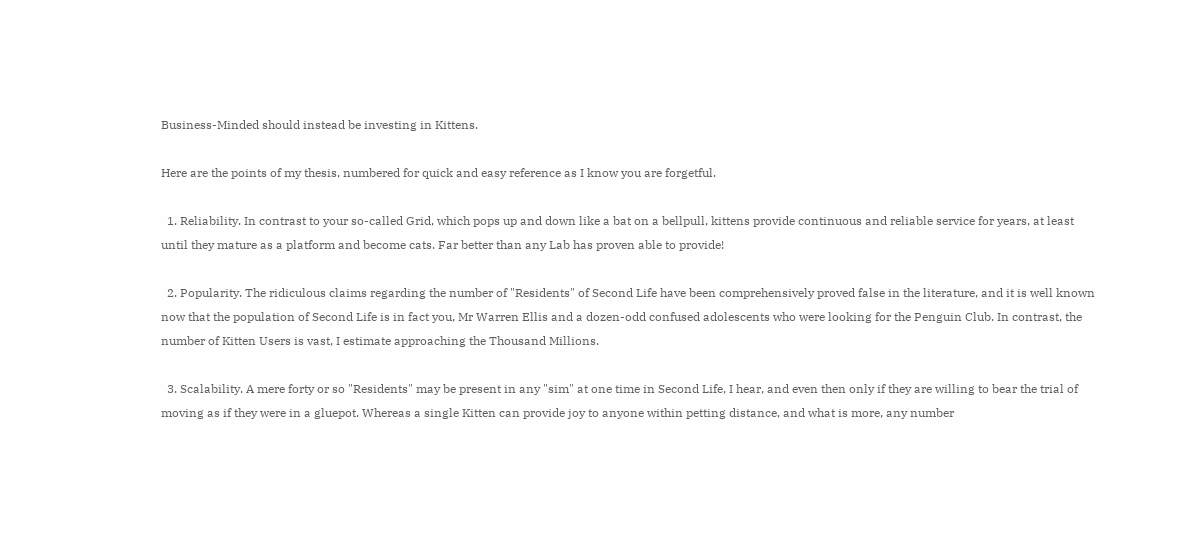Business-Minded should instead be investing in Kittens.

Here are the points of my thesis, numbered for quick and easy reference as I know you are forgetful.

  1. Reliability. In contrast to your so-called Grid, which pops up and down like a bat on a bellpull, kittens provide continuous and reliable service for years, at least until they mature as a platform and become cats. Far better than any Lab has proven able to provide!

  2. Popularity. The ridiculous claims regarding the number of "Residents" of Second Life have been comprehensively proved false in the literature, and it is well known now that the population of Second Life is in fact you, Mr Warren Ellis and a dozen-odd confused adolescents who were looking for the Penguin Club. In contrast, the number of Kitten Users is vast, I estimate approaching the Thousand Millions.

  3. Scalability. A mere forty or so "Residents" may be present in any "sim" at one time in Second Life, I hear, and even then only if they are willing to bear the trial of moving as if they were in a gluepot. Whereas a single Kitten can provide joy to anyone within petting distance, and what is more, any number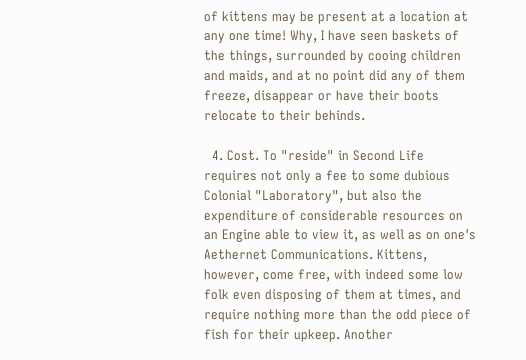of kittens may be present at a location at any one time! Why, I have seen baskets of the things, surrounded by cooing children and maids, and at no point did any of them freeze, disappear or have their boots relocate to their behinds.

  4. Cost. To "reside" in Second Life requires not only a fee to some dubious Colonial "Laboratory", but also the expenditure of considerable resources on an Engine able to view it, as well as on one's Aethernet Communications. Kittens, however, come free, with indeed some low folk even disposing of them at times, and require nothing more than the odd piece of fish for their upkeep. Another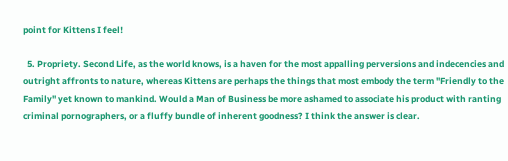point for Kittens I feel!

  5. Propriety. Second Life, as the world knows, is a haven for the most appalling perversions and indecencies and outright affronts to nature, whereas Kittens are perhaps the things that most embody the term "Friendly to the Family" yet known to mankind. Would a Man of Business be more ashamed to associate his product with ranting criminal pornographers, or a fluffy bundle of inherent goodness? I think the answer is clear.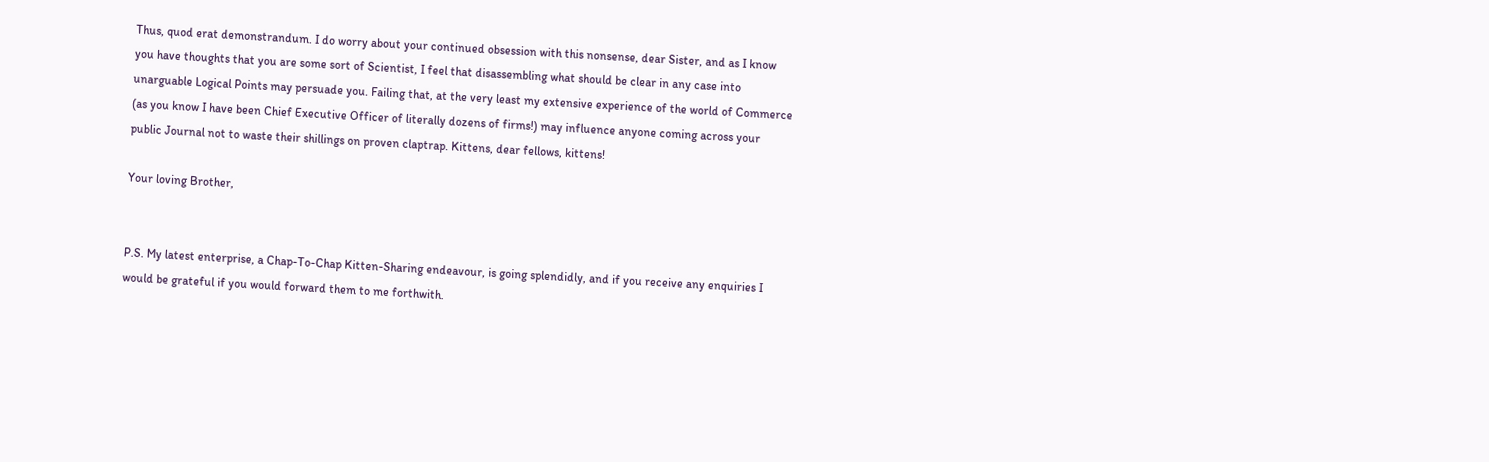Thus, quod erat demonstrandum. I do worry about your continued obsession with this nonsense, dear Sister, and as I know you have thoughts that you are some sort of Scientist, I feel that disassembling what should be clear in any case into unarguable Logical Points may persuade you. Failing that, at the very least my extensive experience of the world of Commerce (as you know I have been Chief Executive Officer of literally dozens of firms!) may influence anyone coming across your public Journal not to waste their shillings on proven claptrap. Kittens, dear fellows, kittens!

Your loving Brother,


P.S. My latest enterprise, a Chap-To-Chap Kitten-Sharing endeavour, is going splendidly, and if you receive any enquiries I would be grateful if you would forward them to me forthwith.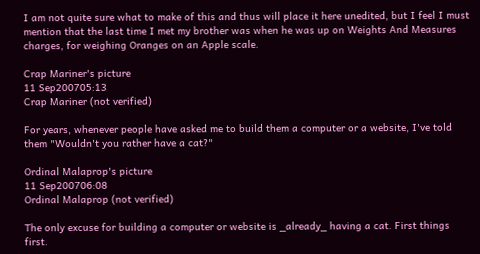I am not quite sure what to make of this and thus will place it here unedited, but I feel I must mention that the last time I met my brother was when he was up on Weights And Measures charges, for weighing Oranges on an Apple scale.

Crap Mariner's picture
11 Sep200705:13
Crap Mariner (not verified)

For years, whenever people have asked me to build them a computer or a website, I've told them "Wouldn't you rather have a cat?"

Ordinal Malaprop's picture
11 Sep200706:08
Ordinal Malaprop (not verified)

The only excuse for building a computer or website is _already_ having a cat. First things first.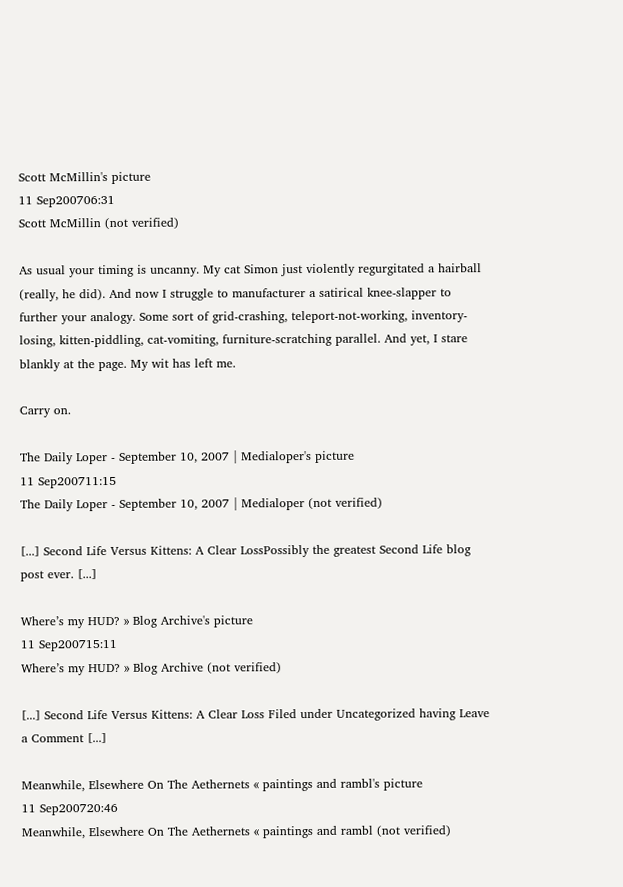Scott McMillin's picture
11 Sep200706:31
Scott McMillin (not verified)

As usual your timing is uncanny. My cat Simon just violently regurgitated a hairball (really, he did). And now I struggle to manufacturer a satirical knee-slapper to further your analogy. Some sort of grid-crashing, teleport-not-working, inventory-losing, kitten-piddling, cat-vomiting, furniture-scratching parallel. And yet, I stare blankly at the page. My wit has left me.

Carry on.

The Daily Loper - September 10, 2007 | Medialoper's picture
11 Sep200711:15
The Daily Loper - September 10, 2007 | Medialoper (not verified)

[...] Second Life Versus Kittens: A Clear LossPossibly the greatest Second Life blog post ever. [...]

Where’s my HUD? » Blog Archive's picture
11 Sep200715:11
Where’s my HUD? » Blog Archive (not verified)

[...] Second Life Versus Kittens: A Clear Loss Filed under Uncategorized having Leave a Comment [...]

Meanwhile, Elsewhere On The Aethernets « paintings and rambl's picture
11 Sep200720:46
Meanwhile, Elsewhere On The Aethernets « paintings and rambl (not verified)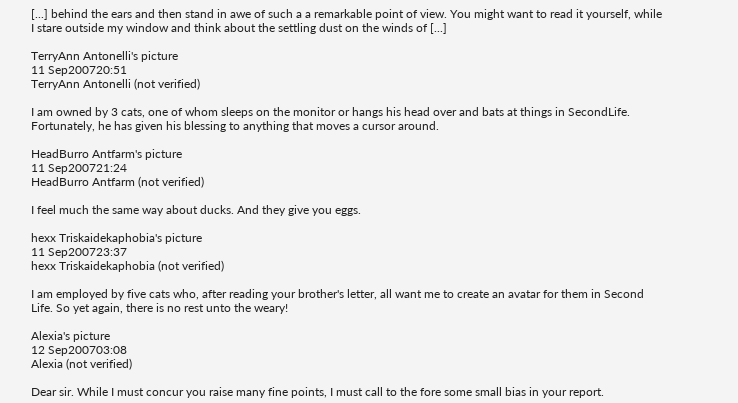[...] behind the ears and then stand in awe of such a a remarkable point of view. You might want to read it yourself, while I stare outside my window and think about the settling dust on the winds of [...]

TerryAnn Antonelli's picture
11 Sep200720:51
TerryAnn Antonelli (not verified)

I am owned by 3 cats, one of whom sleeps on the monitor or hangs his head over and bats at things in SecondLife. Fortunately, he has given his blessing to anything that moves a cursor around.

HeadBurro Antfarm's picture
11 Sep200721:24
HeadBurro Antfarm (not verified)

I feel much the same way about ducks. And they give you eggs.

hexx Triskaidekaphobia's picture
11 Sep200723:37
hexx Triskaidekaphobia (not verified)

I am employed by five cats who, after reading your brother's letter, all want me to create an avatar for them in Second Life. So yet again, there is no rest unto the weary!

Alexia's picture
12 Sep200703:08
Alexia (not verified)

Dear sir. While I must concur you raise many fine points, I must call to the fore some small bias in your report.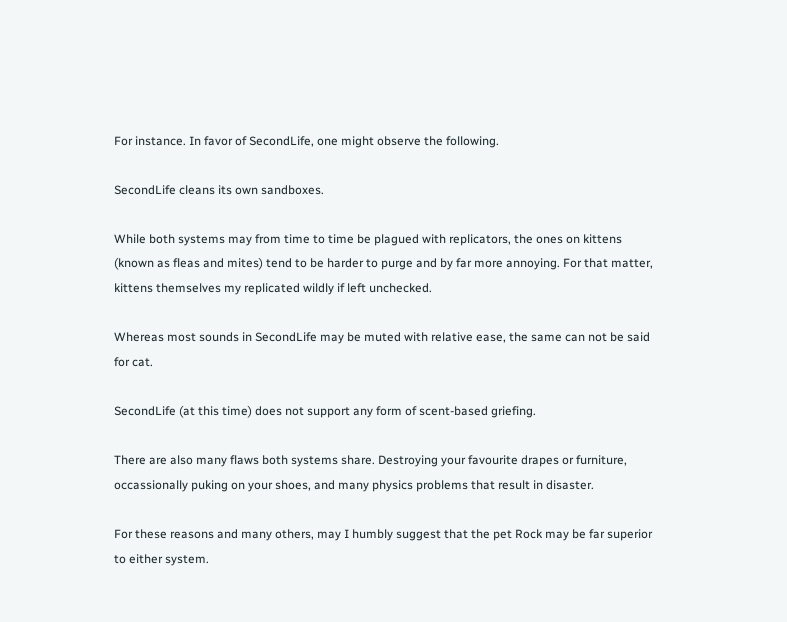For instance. In favor of SecondLife, one might observe the following.

SecondLife cleans its own sandboxes.

While both systems may from time to time be plagued with replicators, the ones on kittens (known as fleas and mites) tend to be harder to purge and by far more annoying. For that matter, kittens themselves my replicated wildly if left unchecked.

Whereas most sounds in SecondLife may be muted with relative ease, the same can not be said for cat.

SecondLife (at this time) does not support any form of scent-based griefing.

There are also many flaws both systems share. Destroying your favourite drapes or furniture, occassionally puking on your shoes, and many physics problems that result in disaster.

For these reasons and many others, may I humbly suggest that the pet Rock may be far superior to either system.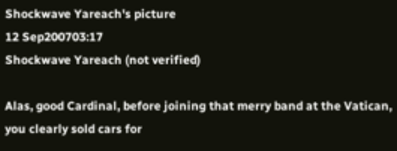Shockwave Yareach's picture
12 Sep200703:17
Shockwave Yareach (not verified)

Alas, good Cardinal, before joining that merry band at the Vatican, you clearly sold cars for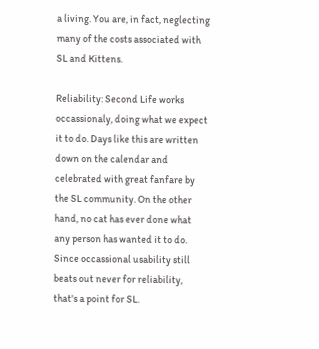a living. You are, in fact, neglecting many of the costs associated with SL and Kittens.

Reliability: Second Life works occassionaly, doing what we expect it to do. Days like this are written down on the calendar and celebrated with great fanfare by the SL community. On the other hand, no cat has ever done what any person has wanted it to do. Since occassional usability still beats out never for reliability, that's a point for SL.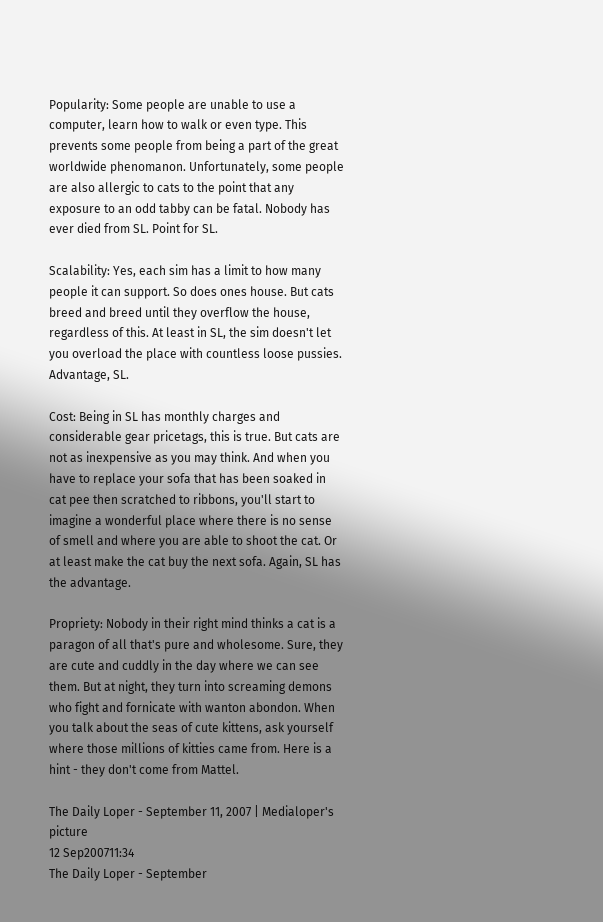Popularity: Some people are unable to use a computer, learn how to walk or even type. This prevents some people from being a part of the great worldwide phenomanon. Unfortunately, some people are also allergic to cats to the point that any exposure to an odd tabby can be fatal. Nobody has ever died from SL. Point for SL.

Scalability: Yes, each sim has a limit to how many people it can support. So does ones house. But cats breed and breed until they overflow the house, regardless of this. At least in SL, the sim doesn't let you overload the place with countless loose pussies. Advantage, SL.

Cost: Being in SL has monthly charges and considerable gear pricetags, this is true. But cats are not as inexpensive as you may think. And when you have to replace your sofa that has been soaked in cat pee then scratched to ribbons, you'll start to imagine a wonderful place where there is no sense of smell and where you are able to shoot the cat. Or at least make the cat buy the next sofa. Again, SL has the advantage.

Propriety: Nobody in their right mind thinks a cat is a paragon of all that's pure and wholesome. Sure, they are cute and cuddly in the day where we can see them. But at night, they turn into screaming demons who fight and fornicate with wanton abondon. When you talk about the seas of cute kittens, ask yourself where those millions of kitties came from. Here is a hint - they don't come from Mattel.

The Daily Loper - September 11, 2007 | Medialoper's picture
12 Sep200711:34
The Daily Loper - September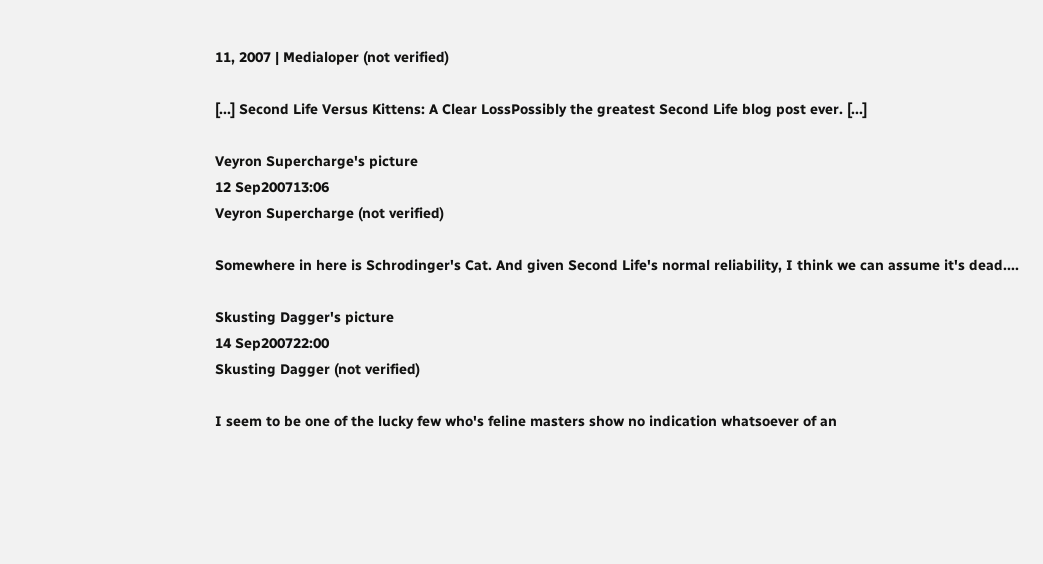11, 2007 | Medialoper (not verified)

[...] Second Life Versus Kittens: A Clear LossPossibly the greatest Second Life blog post ever. [...]

Veyron Supercharge's picture
12 Sep200713:06
Veyron Supercharge (not verified)

Somewhere in here is Schrodinger's Cat. And given Second Life's normal reliability, I think we can assume it's dead....

Skusting Dagger's picture
14 Sep200722:00
Skusting Dagger (not verified)

I seem to be one of the lucky few who's feline masters show no indication whatsoever of an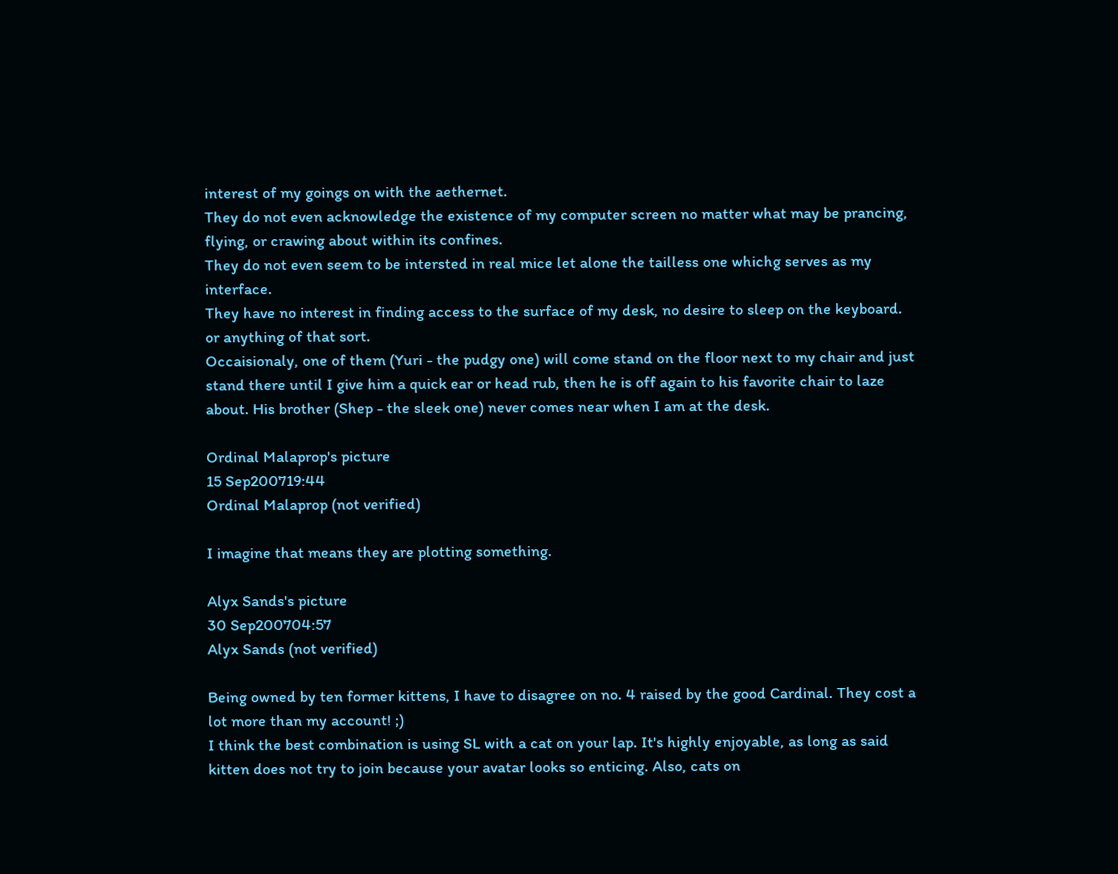interest of my goings on with the aethernet.
They do not even acknowledge the existence of my computer screen no matter what may be prancing, flying, or crawing about within its confines.
They do not even seem to be intersted in real mice let alone the tailless one whichg serves as my interface.
They have no interest in finding access to the surface of my desk, no desire to sleep on the keyboard. or anything of that sort.
Occaisionaly, one of them (Yuri - the pudgy one) will come stand on the floor next to my chair and just stand there until I give him a quick ear or head rub, then he is off again to his favorite chair to laze about. His brother (Shep - the sleek one) never comes near when I am at the desk.

Ordinal Malaprop's picture
15 Sep200719:44
Ordinal Malaprop (not verified)

I imagine that means they are plotting something.

Alyx Sands's picture
30 Sep200704:57
Alyx Sands (not verified)

Being owned by ten former kittens, I have to disagree on no. 4 raised by the good Cardinal. They cost a lot more than my account! ;)
I think the best combination is using SL with a cat on your lap. It's highly enjoyable, as long as said kitten does not try to join because your avatar looks so enticing. Also, cats on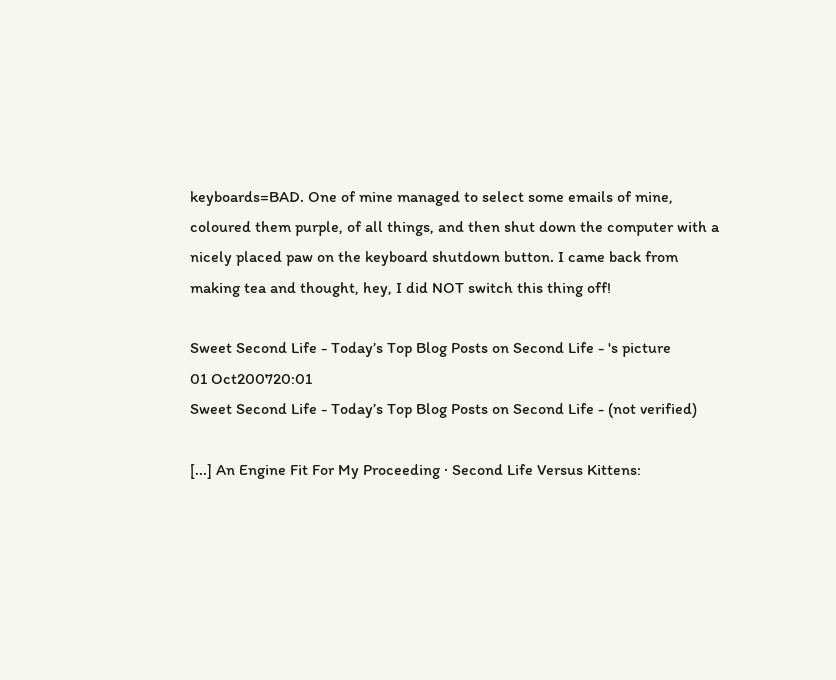keyboards=BAD. One of mine managed to select some emails of mine, coloured them purple, of all things, and then shut down the computer with a nicely placed paw on the keyboard shutdown button. I came back from making tea and thought, hey, I did NOT switch this thing off!

Sweet Second Life - Today’s Top Blog Posts on Second Life - 's picture
01 Oct200720:01
Sweet Second Life - Today’s Top Blog Posts on Second Life - (not verified)

[...] An Engine Fit For My Proceeding · Second Life Versus Kittens: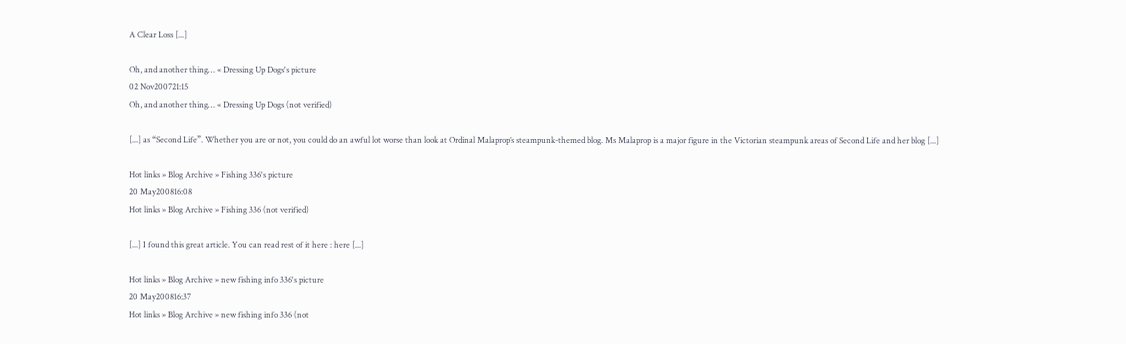A Clear Loss [...]

Oh, and another thing… « Dressing Up Dogs's picture
02 Nov200721:15
Oh, and another thing… « Dressing Up Dogs (not verified)

[...] as “Second Life”. Whether you are or not, you could do an awful lot worse than look at Ordinal Malaprop’s steampunk-themed blog. Ms Malaprop is a major figure in the Victorian steampunk areas of Second Life and her blog [...]

Hot links » Blog Archive » Fishing 336's picture
20 May200816:08
Hot links » Blog Archive » Fishing 336 (not verified)

[...] I found this great article. You can read rest of it here : here [...]

Hot links » Blog Archive » new fishing info 336's picture
20 May200816:37
Hot links » Blog Archive » new fishing info 336 (not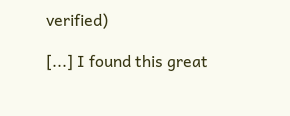verified)

[...] I found this great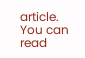article. You can read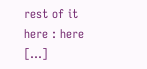rest of it here : here [...]